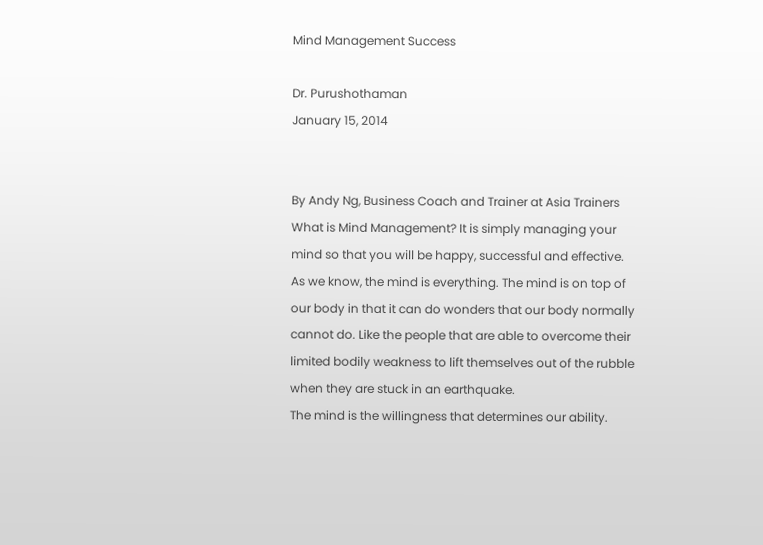Mind Management Success

Dr. Purushothaman
January 15, 2014


By Andy Ng, Business Coach and Trainer at Asia Trainers
What is Mind Management? It is simply managing your mind so that you will be happy, successful and effective.
As we know, the mind is everything. The mind is on top of our body in that it can do wonders that our body normally cannot do. Like the people that are able to overcome their limited bodily weakness to lift themselves out of the rubble when they are stuck in an earthquake.
The mind is the willingness that determines our ability.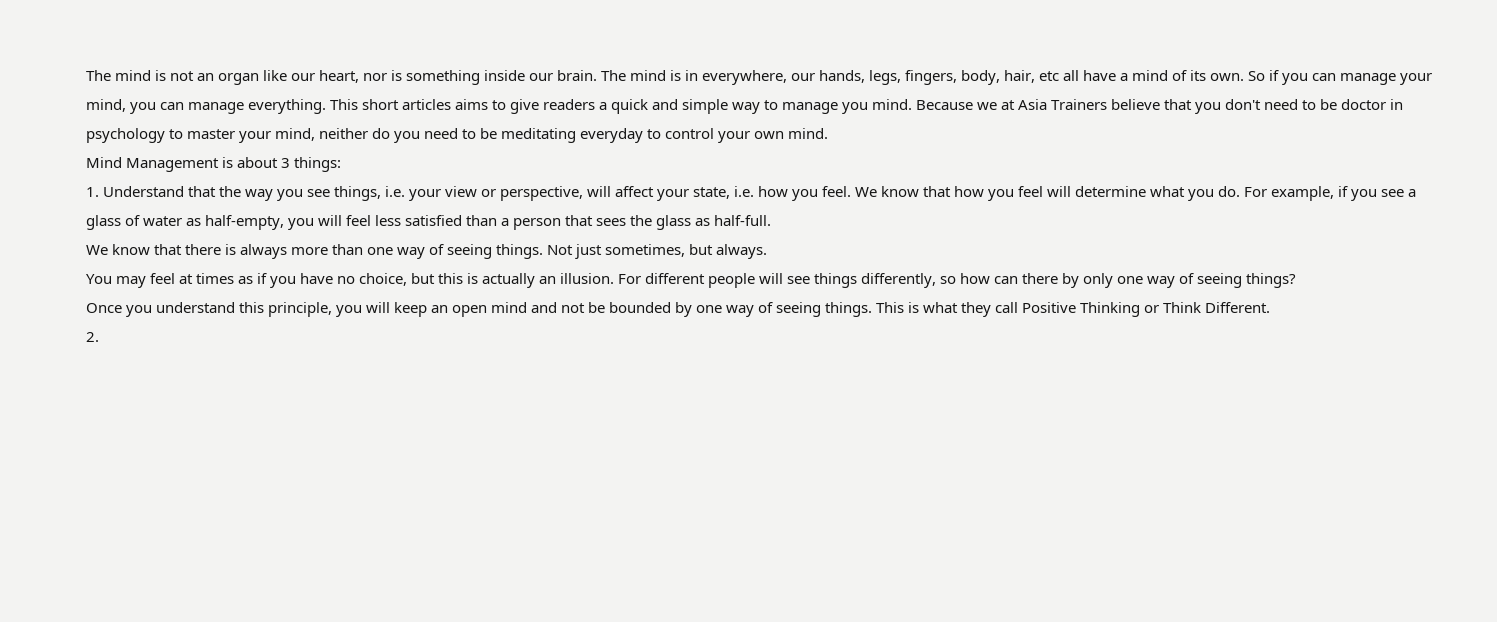The mind is not an organ like our heart, nor is something inside our brain. The mind is in everywhere, our hands, legs, fingers, body, hair, etc all have a mind of its own. So if you can manage your mind, you can manage everything. This short articles aims to give readers a quick and simple way to manage you mind. Because we at Asia Trainers believe that you don't need to be doctor in psychology to master your mind, neither do you need to be meditating everyday to control your own mind.
Mind Management is about 3 things:
1. Understand that the way you see things, i.e. your view or perspective, will affect your state, i.e. how you feel. We know that how you feel will determine what you do. For example, if you see a glass of water as half-empty, you will feel less satisfied than a person that sees the glass as half-full.
We know that there is always more than one way of seeing things. Not just sometimes, but always.
You may feel at times as if you have no choice, but this is actually an illusion. For different people will see things differently, so how can there by only one way of seeing things?
Once you understand this principle, you will keep an open mind and not be bounded by one way of seeing things. This is what they call Positive Thinking or Think Different.
2.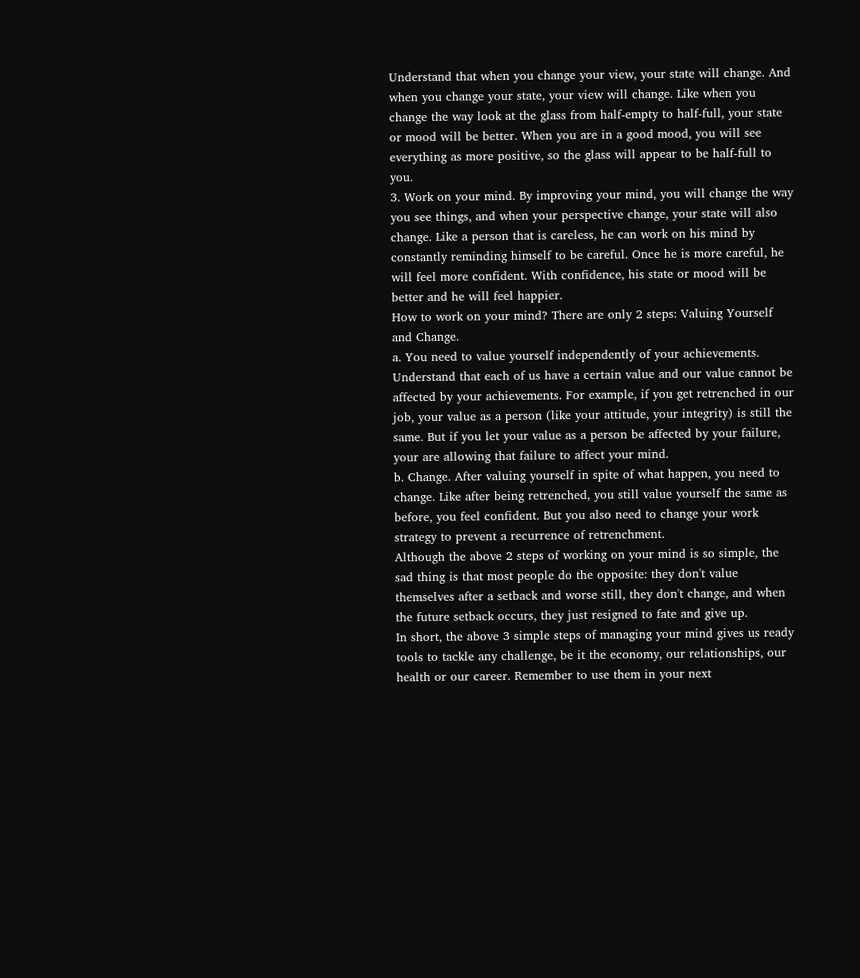Understand that when you change your view, your state will change. And when you change your state, your view will change. Like when you change the way look at the glass from half-empty to half-full, your state or mood will be better. When you are in a good mood, you will see everything as more positive, so the glass will appear to be half-full to you.
3. Work on your mind. By improving your mind, you will change the way you see things, and when your perspective change, your state will also change. Like a person that is careless, he can work on his mind by constantly reminding himself to be careful. Once he is more careful, he will feel more confident. With confidence, his state or mood will be better and he will feel happier.
How to work on your mind? There are only 2 steps: Valuing Yourself and Change.
a. You need to value yourself independently of your achievements. Understand that each of us have a certain value and our value cannot be affected by your achievements. For example, if you get retrenched in our job, your value as a person (like your attitude, your integrity) is still the same. But if you let your value as a person be affected by your failure, your are allowing that failure to affect your mind.
b. Change. After valuing yourself in spite of what happen, you need to change. Like after being retrenched, you still value yourself the same as before, you feel confident. But you also need to change your work strategy to prevent a recurrence of retrenchment.
Although the above 2 steps of working on your mind is so simple, the sad thing is that most people do the opposite: they don't value themselves after a setback and worse still, they don't change, and when the future setback occurs, they just resigned to fate and give up.
In short, the above 3 simple steps of managing your mind gives us ready tools to tackle any challenge, be it the economy, our relationships, our health or our career. Remember to use them in your next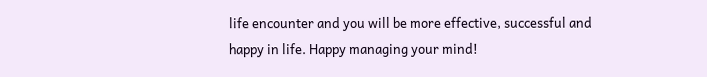life encounter and you will be more effective, successful and happy in life. Happy managing your mind!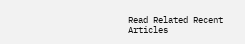Read Related Recent Articles